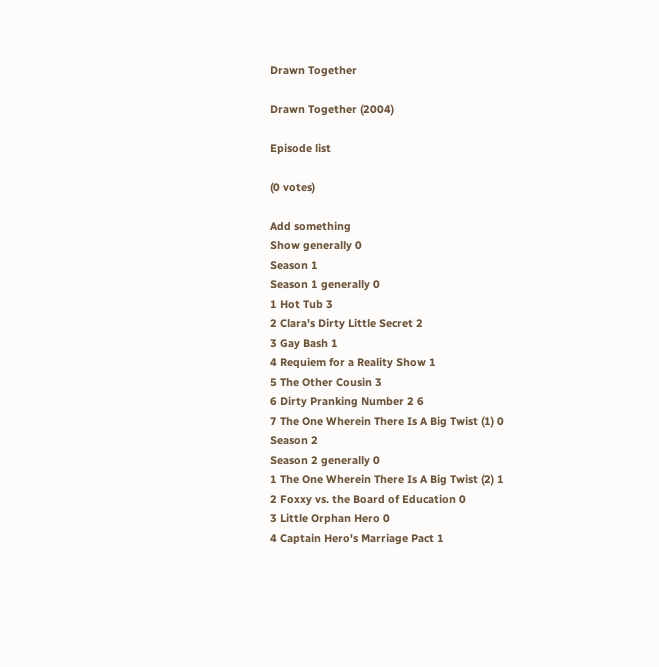Drawn Together

Drawn Together (2004)

Episode list

(0 votes)

Add something
Show generally 0
Season 1
Season 1 generally 0
1 Hot Tub 3
2 Clara's Dirty Little Secret 2
3 Gay Bash 1
4 Requiem for a Reality Show 1
5 The Other Cousin 3
6 Dirty Pranking Number 2 6
7 The One Wherein There Is A Big Twist (1) 0
Season 2
Season 2 generally 0
1 The One Wherein There Is A Big Twist (2) 1
2 Foxxy vs. the Board of Education 0
3 Little Orphan Hero 0
4 Captain Hero's Marriage Pact 1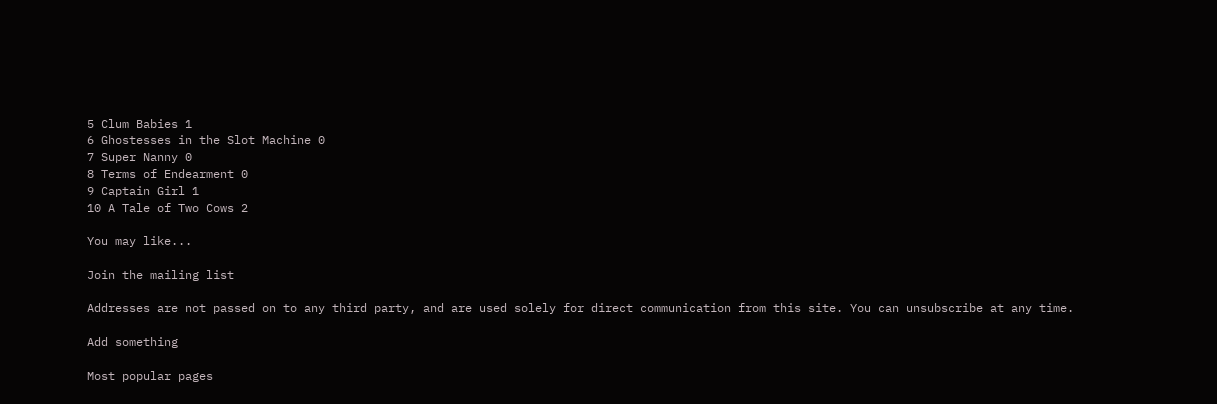5 Clum Babies 1
6 Ghostesses in the Slot Machine 0
7 Super Nanny 0
8 Terms of Endearment 0
9 Captain Girl 1
10 A Tale of Two Cows 2

You may like...

Join the mailing list

Addresses are not passed on to any third party, and are used solely for direct communication from this site. You can unsubscribe at any time.

Add something

Most popular pages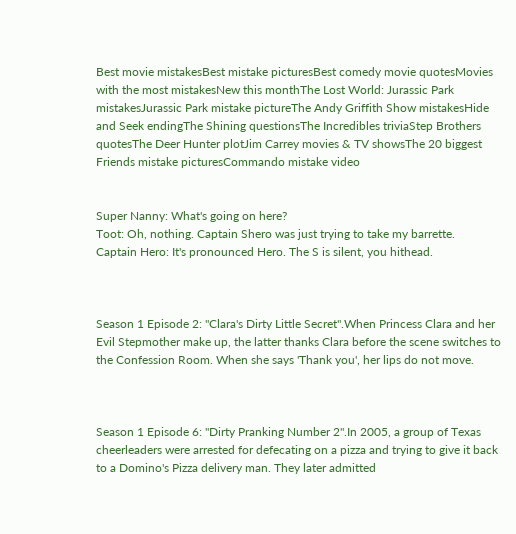Best movie mistakesBest mistake picturesBest comedy movie quotesMovies with the most mistakesNew this monthThe Lost World: Jurassic Park mistakesJurassic Park mistake pictureThe Andy Griffith Show mistakesHide and Seek endingThe Shining questionsThe Incredibles triviaStep Brothers quotesThe Deer Hunter plotJim Carrey movies & TV showsThe 20 biggest Friends mistake picturesCommando mistake video


Super Nanny: What's going on here?
Toot: Oh, nothing. Captain Shero was just trying to take my barrette.
Captain Hero: It's pronounced Hero. The S is silent, you hithead.



Season 1 Episode 2: "Clara's Dirty Little Secret".When Princess Clara and her Evil Stepmother make up, the latter thanks Clara before the scene switches to the Confession Room. When she says 'Thank you', her lips do not move.



Season 1 Episode 6: "Dirty Pranking Number 2".In 2005, a group of Texas cheerleaders were arrested for defecating on a pizza and trying to give it back to a Domino's Pizza delivery man. They later admitted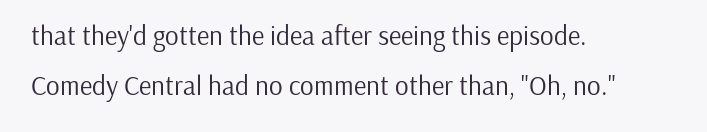that they'd gotten the idea after seeing this episode. Comedy Central had no comment other than, "Oh, no."